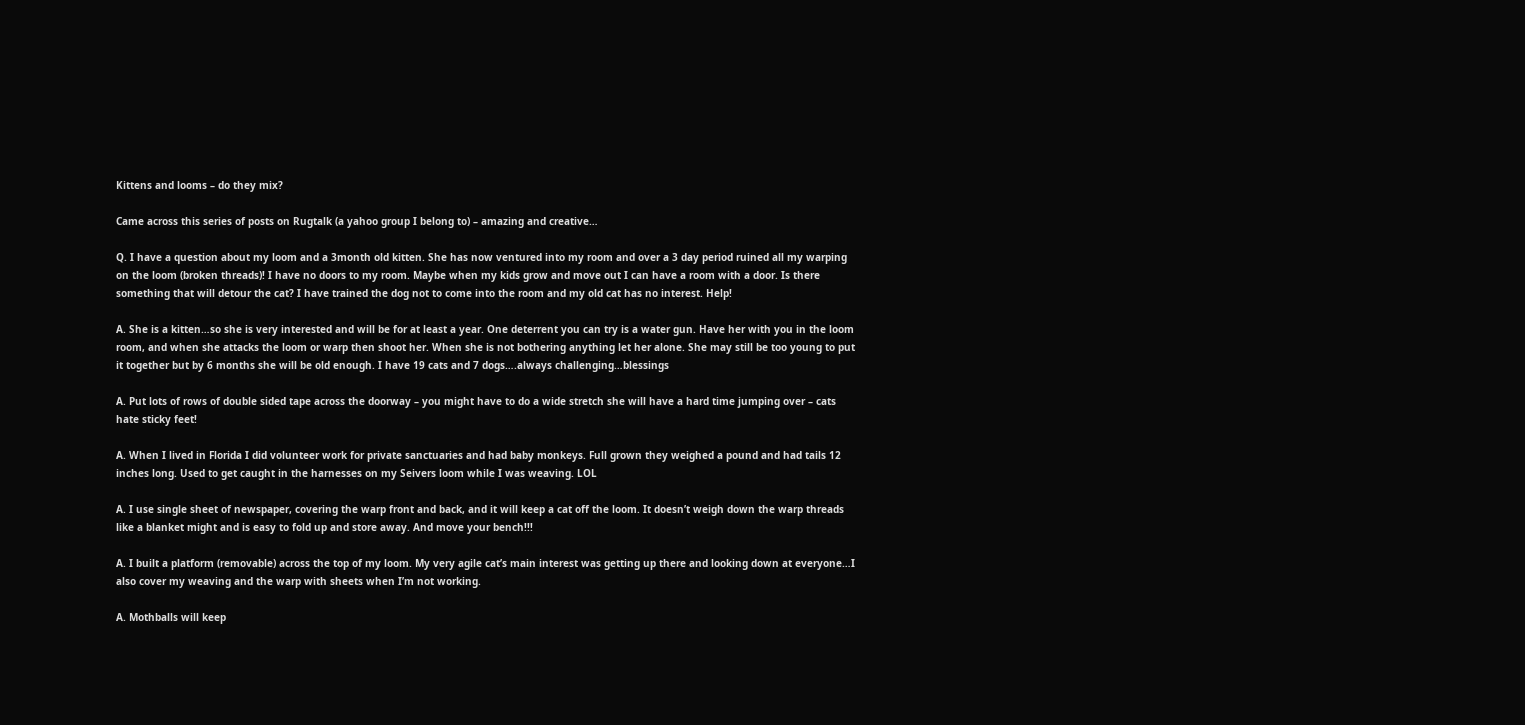Kittens and looms – do they mix?

Came across this series of posts on Rugtalk (a yahoo group I belong to) – amazing and creative…

Q. I have a question about my loom and a 3month old kitten. She has now ventured into my room and over a 3 day period ruined all my warping on the loom (broken threads)! I have no doors to my room. Maybe when my kids grow and move out I can have a room with a door. Is there something that will detour the cat? I have trained the dog not to come into the room and my old cat has no interest. Help!

A. She is a kitten…so she is very interested and will be for at least a year. One deterrent you can try is a water gun. Have her with you in the loom room, and when she attacks the loom or warp then shoot her. When she is not bothering anything let her alone. She may still be too young to put it together but by 6 months she will be old enough. I have 19 cats and 7 dogs….always challenging…blessings

A. Put lots of rows of double sided tape across the doorway – you might have to do a wide stretch she will have a hard time jumping over – cats hate sticky feet!

A. When I lived in Florida I did volunteer work for private sanctuaries and had baby monkeys. Full grown they weighed a pound and had tails 12 inches long. Used to get caught in the harnesses on my Seivers loom while I was weaving. LOL

A. I use single sheet of newspaper, covering the warp front and back, and it will keep a cat off the loom. It doesn’t weigh down the warp threads like a blanket might and is easy to fold up and store away. And move your bench!!!

A. I built a platform (removable) across the top of my loom. My very agile cat’s main interest was getting up there and looking down at everyone…I also cover my weaving and the warp with sheets when I’m not working.

A. Mothballs will keep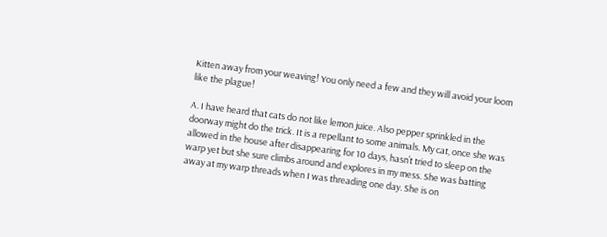Kitten away from your weaving! You only need a few and they will avoid your loom like the plague!

A. I have heard that cats do not like lemon juice. Also pepper sprinkled in the doorway might do the trick. It is a repellant to some animals. My cat, once she was allowed in the house after disappearing for 10 days, hasn’t tried to sleep on the warp yet but she sure climbs around and explores in my mess. She was batting away at my warp threads when I was threading one day. She is on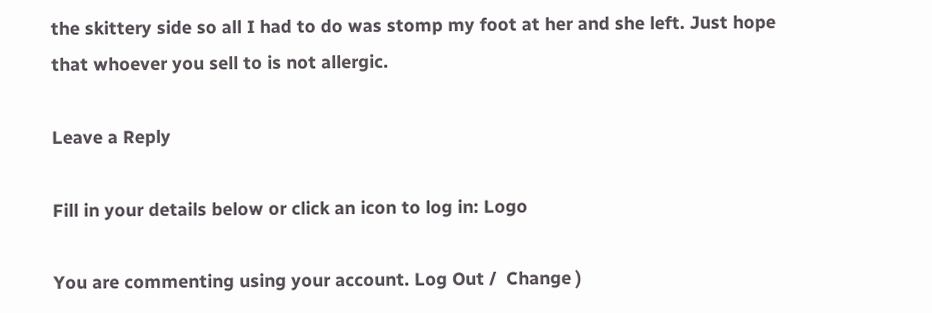the skittery side so all I had to do was stomp my foot at her and she left. Just hope that whoever you sell to is not allergic.

Leave a Reply

Fill in your details below or click an icon to log in: Logo

You are commenting using your account. Log Out /  Change )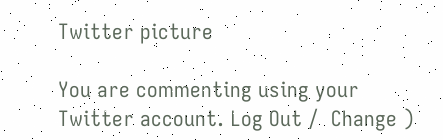Twitter picture

You are commenting using your Twitter account. Log Out /  Change )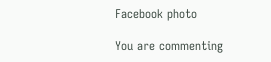Facebook photo

You are commenting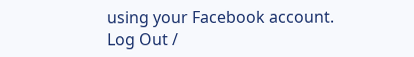using your Facebook account. Log Out /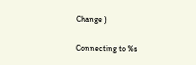Change )

Connecting to %s